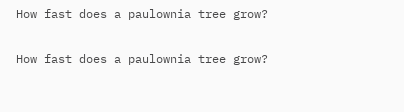How fast does a paulownia tree grow?

How fast does a paulownia tree grow?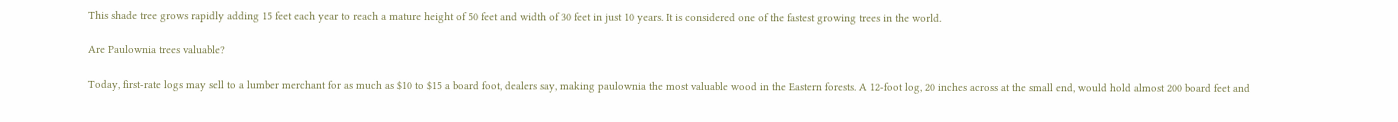This shade tree grows rapidly adding 15 feet each year to reach a mature height of 50 feet and width of 30 feet in just 10 years. It is considered one of the fastest growing trees in the world.

Are Paulownia trees valuable?

Today, first-rate logs may sell to a lumber merchant for as much as $10 to $15 a board foot, dealers say, making paulownia the most valuable wood in the Eastern forests. A 12-foot log, 20 inches across at the small end, would hold almost 200 board feet and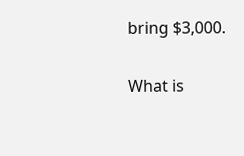bring $3,000.

What is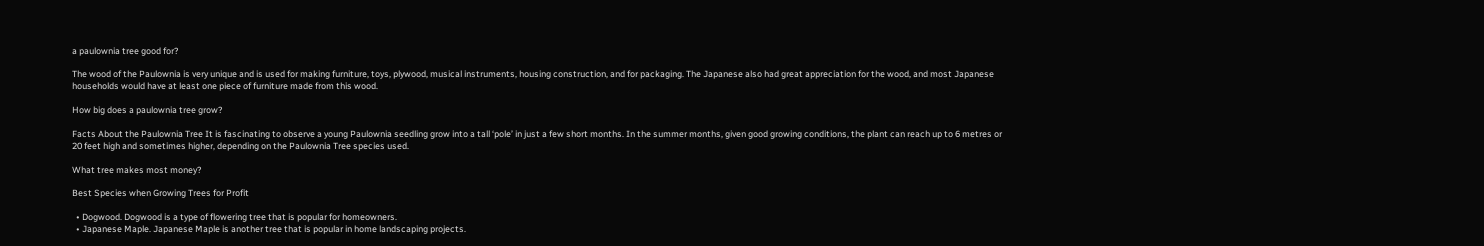a paulownia tree good for?

The wood of the Paulownia is very unique and is used for making furniture, toys, plywood, musical instruments, housing construction, and for packaging. The Japanese also had great appreciation for the wood, and most Japanese households would have at least one piece of furniture made from this wood.

How big does a paulownia tree grow?

Facts About the Paulownia Tree It is fascinating to observe a young Paulownia seedling grow into a tall ‘pole’ in just a few short months. In the summer months, given good growing conditions, the plant can reach up to 6 metres or 20 feet high and sometimes higher, depending on the Paulownia Tree species used.

What tree makes most money?

Best Species when Growing Trees for Profit

  • Dogwood. Dogwood is a type of flowering tree that is popular for homeowners.
  • Japanese Maple. Japanese Maple is another tree that is popular in home landscaping projects.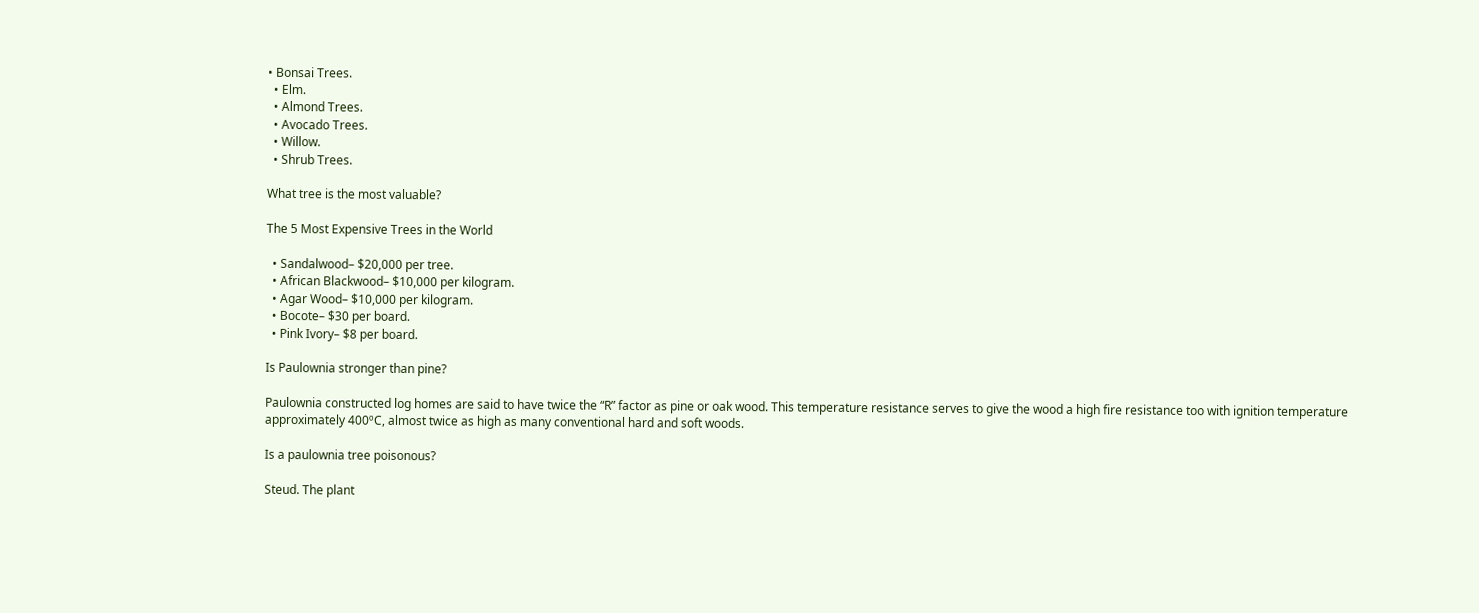• Bonsai Trees.
  • Elm.
  • Almond Trees.
  • Avocado Trees.
  • Willow.
  • Shrub Trees.

What tree is the most valuable?

The 5 Most Expensive Trees in the World

  • Sandalwood– $20,000 per tree.
  • African Blackwood– $10,000 per kilogram.
  • Agar Wood– $10,000 per kilogram.
  • Bocote– $30 per board.
  • Pink Ivory– $8 per board.

Is Paulownia stronger than pine?

Paulownia constructed log homes are said to have twice the “R” factor as pine or oak wood. This temperature resistance serves to give the wood a high fire resistance too with ignition temperature approximately 400ºC, almost twice as high as many conventional hard and soft woods.

Is a paulownia tree poisonous?

Steud. The plant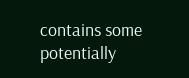contains some potentially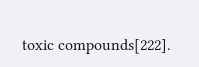toxic compounds[222].